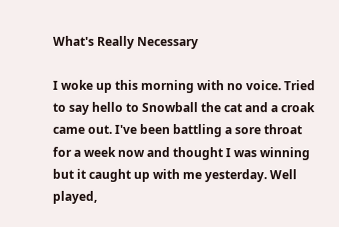What's Really Necessary

I woke up this morning with no voice. Tried to say hello to Snowball the cat and a croak came out. I've been battling a sore throat for a week now and thought I was winning but it caught up with me yesterday. Well played,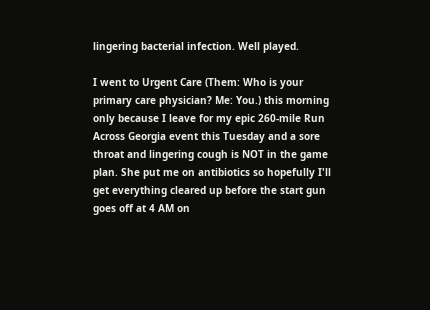lingering bacterial infection. Well played.

I went to Urgent Care (Them: Who is your primary care physician? Me: You.) this morning only because I leave for my epic 260-mile Run Across Georgia event this Tuesday and a sore throat and lingering cough is NOT in the game plan. She put me on antibiotics so hopefully I'll get everything cleared up before the start gun goes off at 4 AM on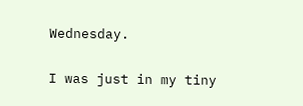Wednesday.

I was just in my tiny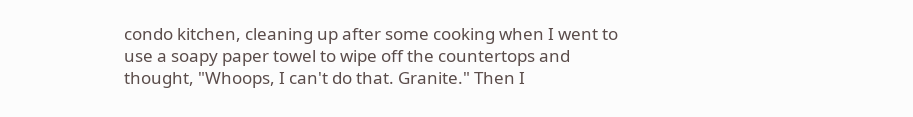condo kitchen, cleaning up after some cooking when I went to use a soapy paper towel to wipe off the countertops and thought, "Whoops, I can't do that. Granite." Then I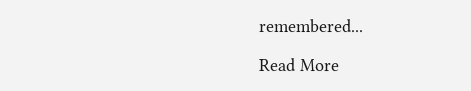remembered...

Read More